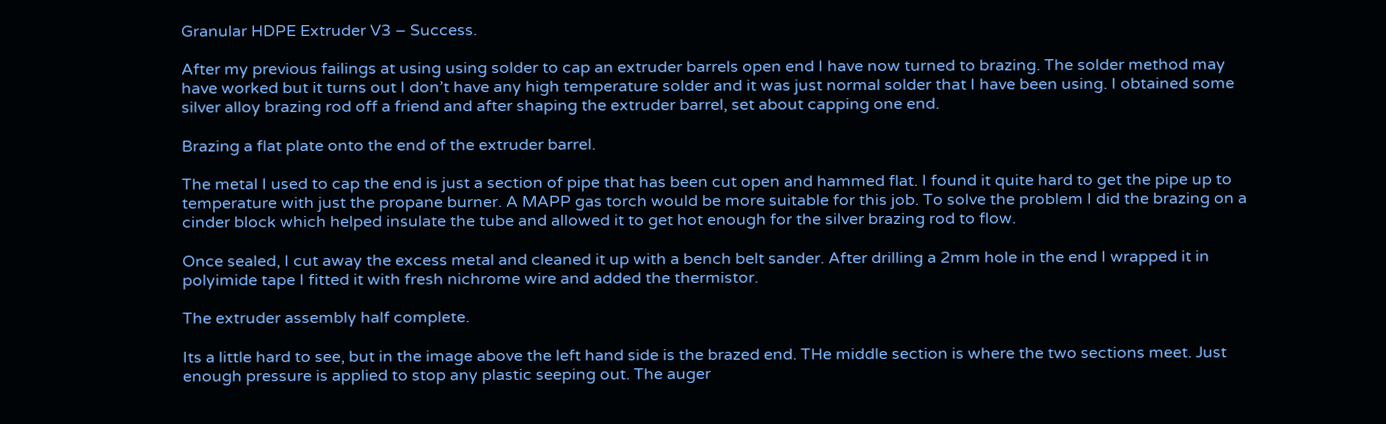Granular HDPE Extruder V3 – Success.

After my previous failings at using using solder to cap an extruder barrels open end I have now turned to brazing. The solder method may have worked but it turns out I don’t have any high temperature solder and it was just normal solder that I have been using. I obtained some silver alloy brazing rod off a friend and after shaping the extruder barrel, set about capping one end.

Brazing a flat plate onto the end of the extruder barrel.

The metal I used to cap the end is just a section of pipe that has been cut open and hammed flat. I found it quite hard to get the pipe up to temperature with just the propane burner. A MAPP gas torch would be more suitable for this job. To solve the problem I did the brazing on a cinder block which helped insulate the tube and allowed it to get hot enough for the silver brazing rod to flow.

Once sealed, I cut away the excess metal and cleaned it up with a bench belt sander. After drilling a 2mm hole in the end I wrapped it in polyimide tape I fitted it with fresh nichrome wire and added the thermistor.

The extruder assembly half complete.

Its a little hard to see, but in the image above the left hand side is the brazed end. THe middle section is where the two sections meet. Just enough pressure is applied to stop any plastic seeping out. The auger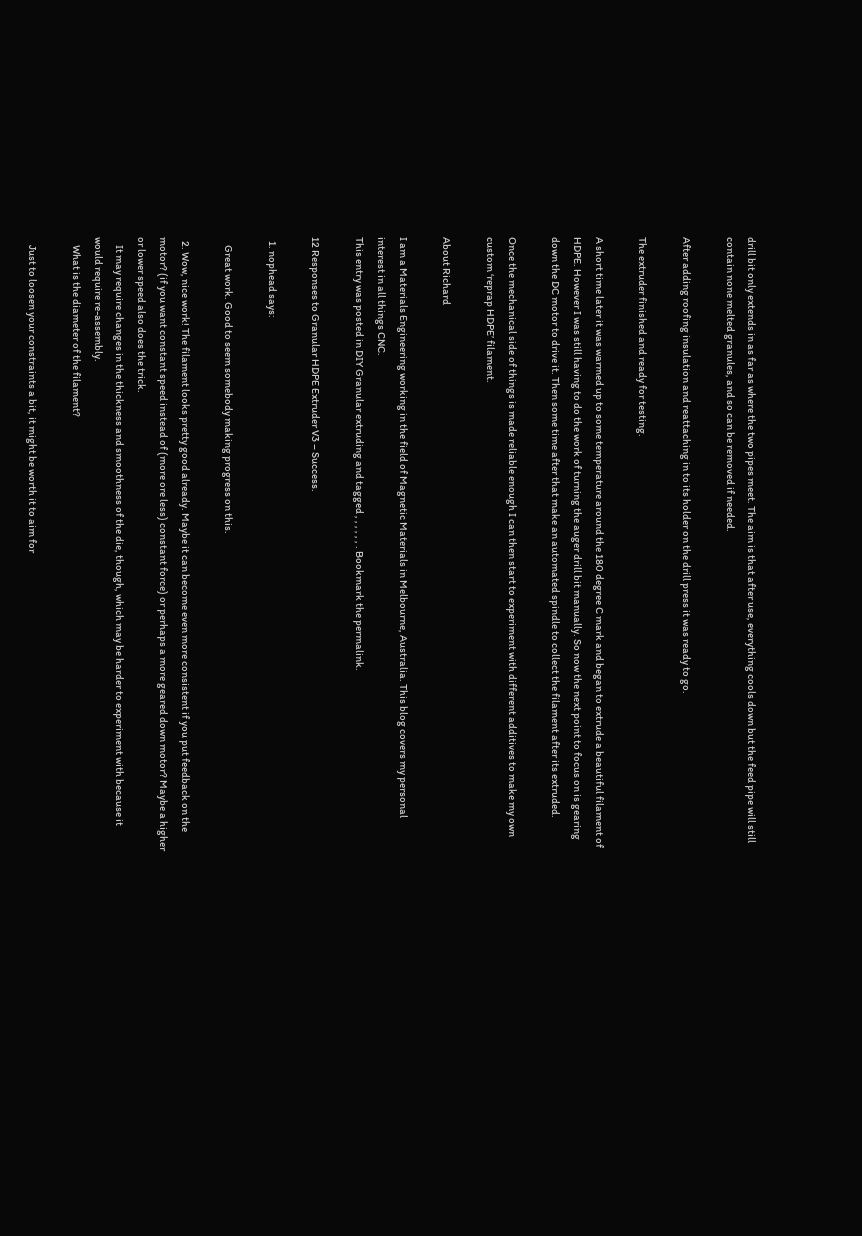drill bit only extends in as far as where the two pipes meet. The aim is that after use, everything cools down but the feed pipe will still contain none melted granules, and so can be removed if needed.

After adding roofing insulation and reattaching in to its holder on the drill press it was ready to go.

The extruder finished and ready for testing.

A short time later it was warmed up to some temperature around the 180 degree C mark and began to extrude a beautiful filament of HDPE. However I was still having to do the work of turning the auger drill bit manually. So now the next point to focus on is gearing down the DC motor to drive it. Then some time after that make an automated spindle to collect the filament after its extruded.

Once the mechanical side of things is made reliable enough I can then start to experiment with different additives to make my own custom ‘reprap HDPE’ filament.

About Richard

I am a Materials Engineering working in the field of Magnetic Materials in Melbourne, Australia. This blog covers my personal interest in all things CNC.
This entry was posted in DIY Granular extruding and tagged , , , , , , . Bookmark the permalink.

12 Responses to Granular HDPE Extruder V3 – Success.

  1. nophead says:

    Great work. Good to seem somebody making progress on this.

  2. Wow, nice work! The filament looks pretty good already. Maybe it can become even more consistent if you put feedback on the motor? (if you want constant speed instead of (more ore less) constant force) or perhaps a more geared down motor? Maybe a higher or lower speed also does the trick.
    It may require changes in the thickness and smoothness of the die, though, which may be harder to experiment with because it would require re-assembly.
    What is the diameter of the filament?

    Just to loosen your constraints a bit, it might be worth it to aim for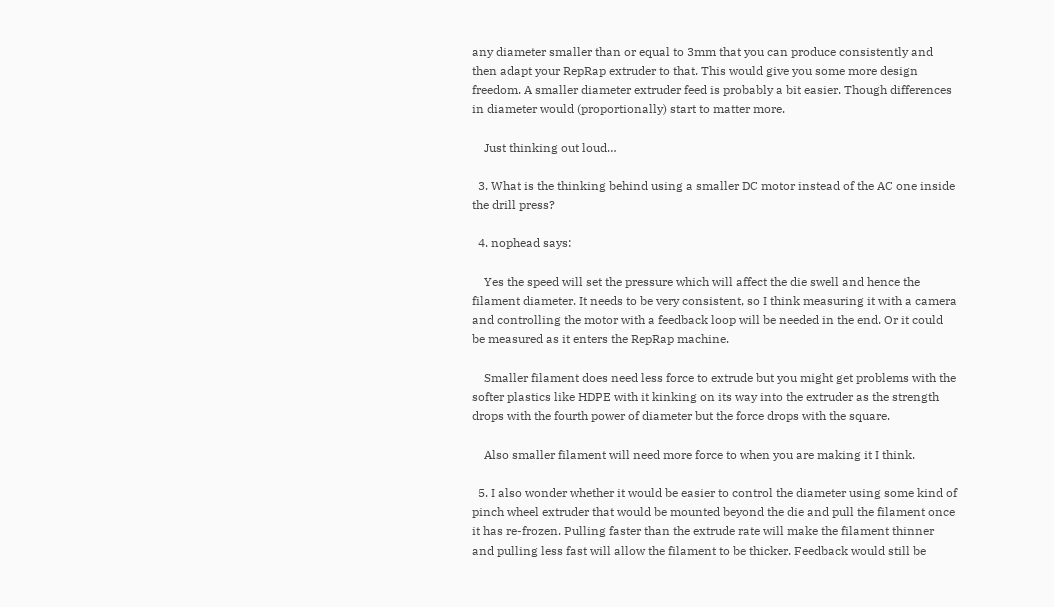any diameter smaller than or equal to 3mm that you can produce consistently and then adapt your RepRap extruder to that. This would give you some more design freedom. A smaller diameter extruder feed is probably a bit easier. Though differences in diameter would (proportionally) start to matter more.

    Just thinking out loud…

  3. What is the thinking behind using a smaller DC motor instead of the AC one inside the drill press?

  4. nophead says:

    Yes the speed will set the pressure which will affect the die swell and hence the filament diameter. It needs to be very consistent, so I think measuring it with a camera and controlling the motor with a feedback loop will be needed in the end. Or it could be measured as it enters the RepRap machine.

    Smaller filament does need less force to extrude but you might get problems with the softer plastics like HDPE with it kinking on its way into the extruder as the strength drops with the fourth power of diameter but the force drops with the square.

    Also smaller filament will need more force to when you are making it I think.

  5. I also wonder whether it would be easier to control the diameter using some kind of pinch wheel extruder that would be mounted beyond the die and pull the filament once it has re-frozen. Pulling faster than the extrude rate will make the filament thinner and pulling less fast will allow the filament to be thicker. Feedback would still be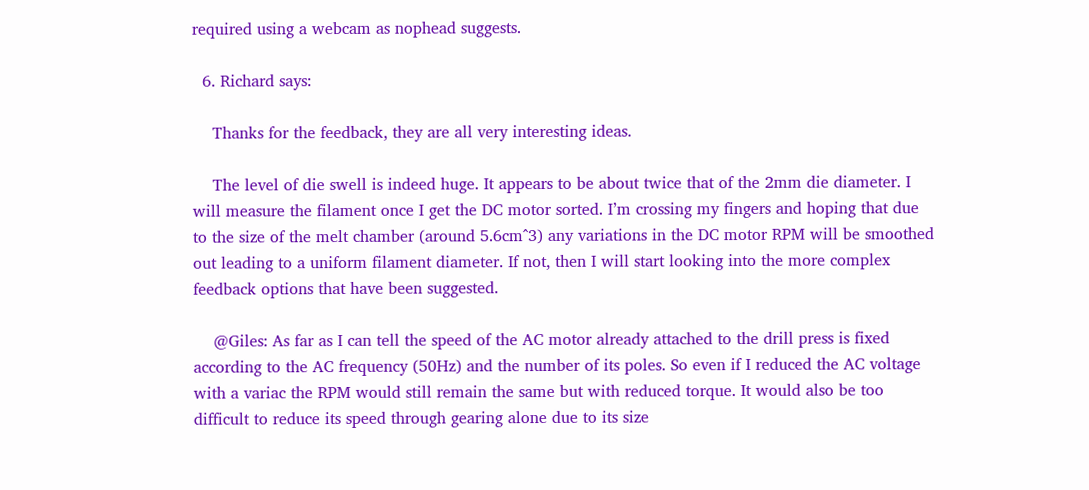required using a webcam as nophead suggests.

  6. Richard says:

    Thanks for the feedback, they are all very interesting ideas.

    The level of die swell is indeed huge. It appears to be about twice that of the 2mm die diameter. I will measure the filament once I get the DC motor sorted. I’m crossing my fingers and hoping that due to the size of the melt chamber (around 5.6cm^3) any variations in the DC motor RPM will be smoothed out leading to a uniform filament diameter. If not, then I will start looking into the more complex feedback options that have been suggested.

    @Giles: As far as I can tell the speed of the AC motor already attached to the drill press is fixed according to the AC frequency (50Hz) and the number of its poles. So even if I reduced the AC voltage with a variac the RPM would still remain the same but with reduced torque. It would also be too difficult to reduce its speed through gearing alone due to its size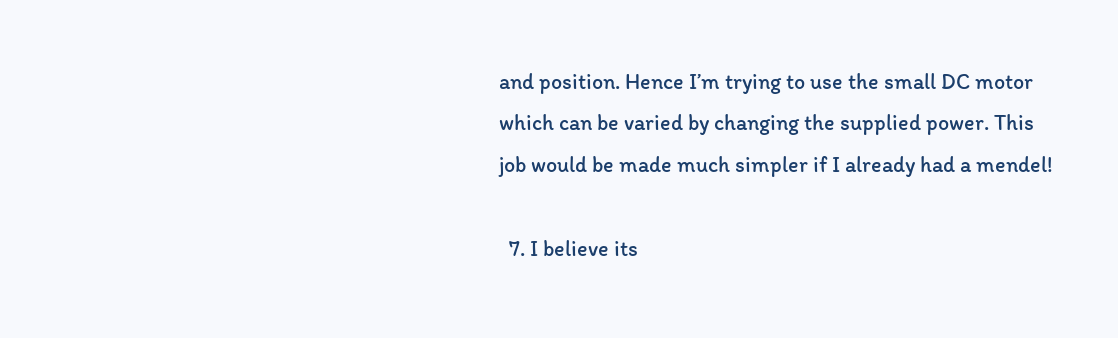and position. Hence I’m trying to use the small DC motor which can be varied by changing the supplied power. This job would be made much simpler if I already had a mendel!

  7. I believe its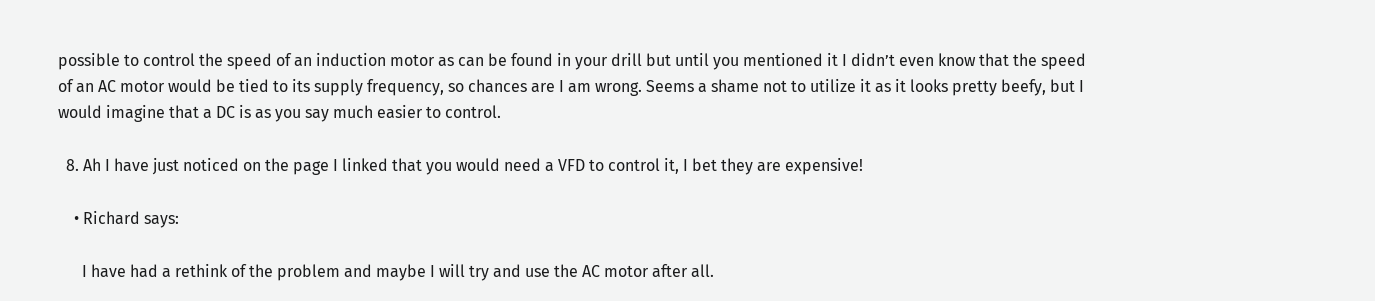possible to control the speed of an induction motor as can be found in your drill but until you mentioned it I didn’t even know that the speed of an AC motor would be tied to its supply frequency, so chances are I am wrong. Seems a shame not to utilize it as it looks pretty beefy, but I would imagine that a DC is as you say much easier to control.

  8. Ah I have just noticed on the page I linked that you would need a VFD to control it, I bet they are expensive!

    • Richard says:

      I have had a rethink of the problem and maybe I will try and use the AC motor after all.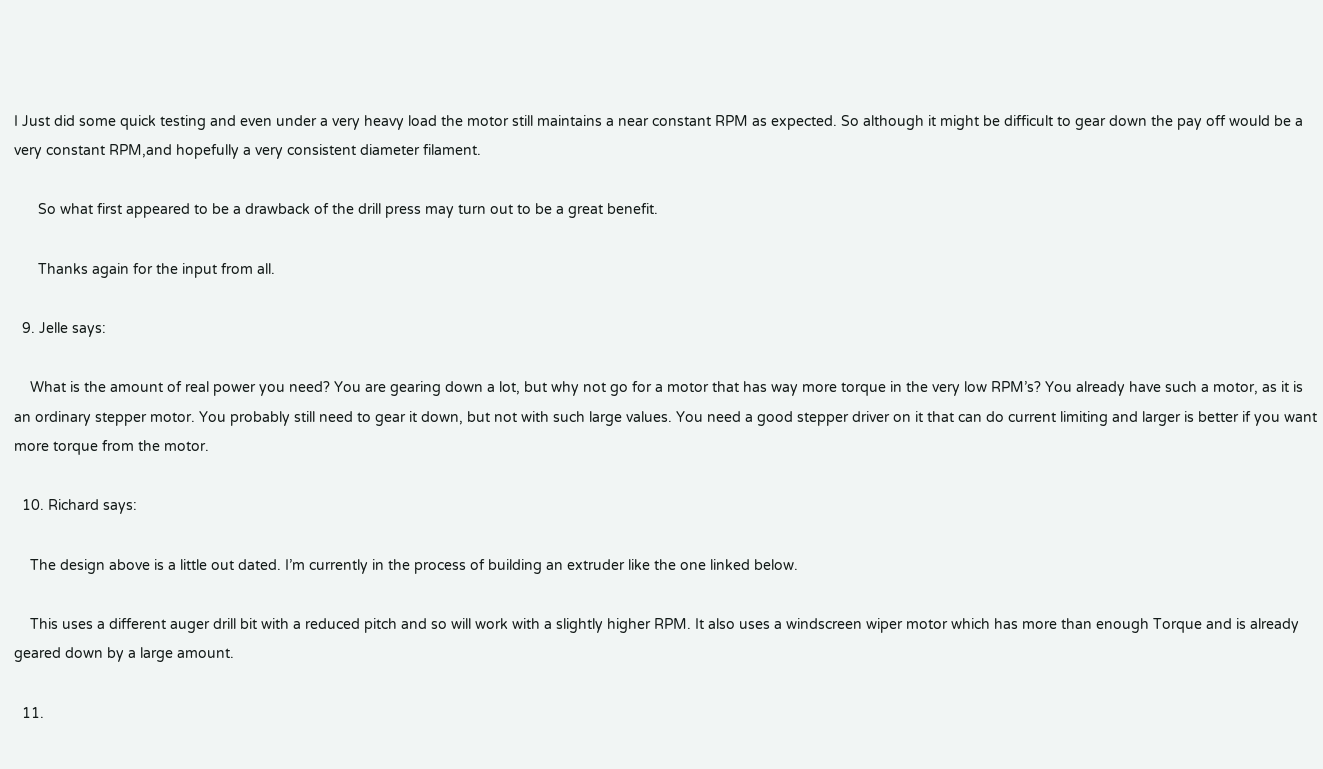I Just did some quick testing and even under a very heavy load the motor still maintains a near constant RPM as expected. So although it might be difficult to gear down the pay off would be a very constant RPM,and hopefully a very consistent diameter filament.

      So what first appeared to be a drawback of the drill press may turn out to be a great benefit.

      Thanks again for the input from all.

  9. Jelle says:

    What is the amount of real power you need? You are gearing down a lot, but why not go for a motor that has way more torque in the very low RPM’s? You already have such a motor, as it is an ordinary stepper motor. You probably still need to gear it down, but not with such large values. You need a good stepper driver on it that can do current limiting and larger is better if you want more torque from the motor.

  10. Richard says:

    The design above is a little out dated. I’m currently in the process of building an extruder like the one linked below.

    This uses a different auger drill bit with a reduced pitch and so will work with a slightly higher RPM. It also uses a windscreen wiper motor which has more than enough Torque and is already geared down by a large amount.

  11.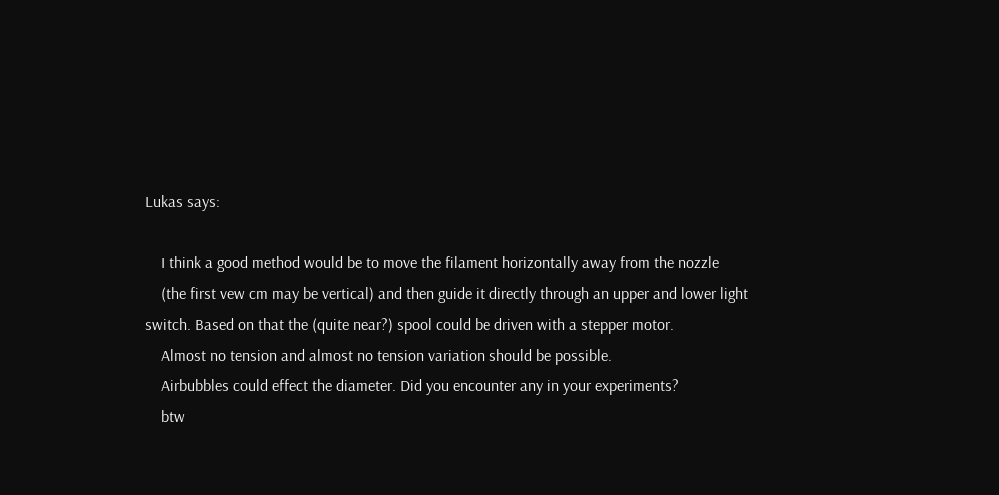Lukas says:

    I think a good method would be to move the filament horizontally away from the nozzle
    (the first vew cm may be vertical) and then guide it directly through an upper and lower light switch. Based on that the (quite near?) spool could be driven with a stepper motor.
    Almost no tension and almost no tension variation should be possible.
    Airbubbles could effect the diameter. Did you encounter any in your experiments?
    btw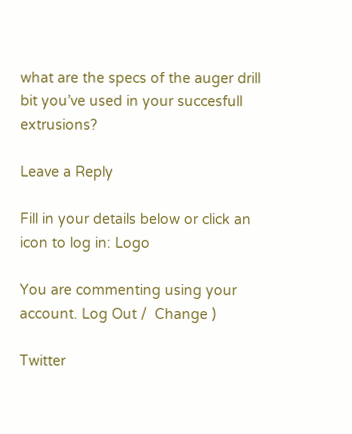what are the specs of the auger drill bit you’ve used in your succesfull extrusions?

Leave a Reply

Fill in your details below or click an icon to log in: Logo

You are commenting using your account. Log Out /  Change )

Twitter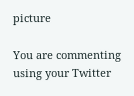picture

You are commenting using your Twitter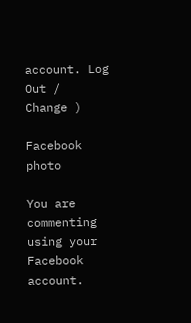account. Log Out /  Change )

Facebook photo

You are commenting using your Facebook account.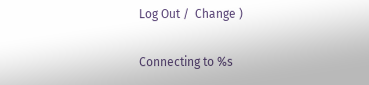Log Out /  Change )

Connecting to %s